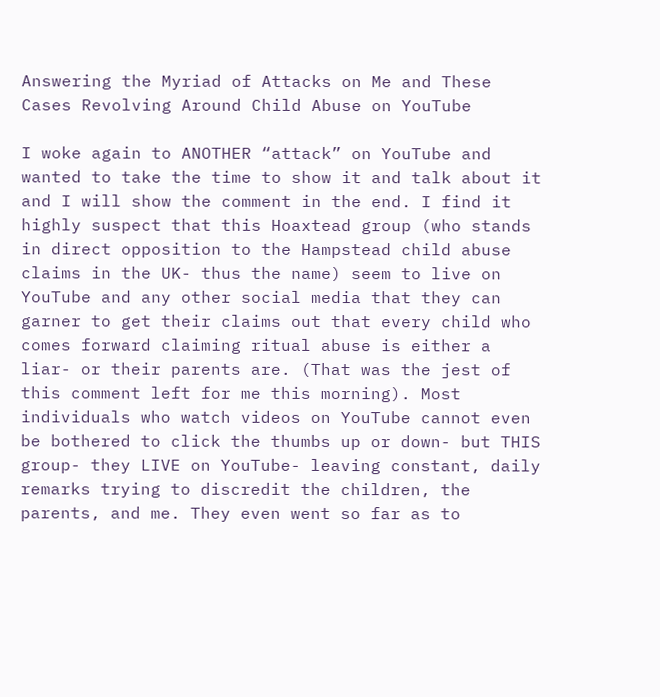Answering the Myriad of Attacks on Me and These Cases Revolving Around Child Abuse on YouTube

I woke again to ANOTHER “attack” on YouTube and wanted to take the time to show it and talk about it and I will show the comment in the end. I find it highly suspect that this Hoaxtead group (who stands in direct opposition to the Hampstead child abuse claims in the UK- thus the name) seem to live on YouTube and any other social media that they can garner to get their claims out that every child who comes forward claiming ritual abuse is either a liar- or their parents are. (That was the jest of this comment left for me this morning). Most individuals who watch videos on YouTube cannot even be bothered to click the thumbs up or down- but THIS group- they LIVE on YouTube- leaving constant, daily remarks trying to discredit the children, the parents, and me. They even went so far as to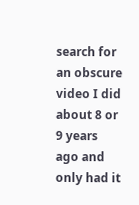search for an obscure video I did about 8 or 9 years ago and only had it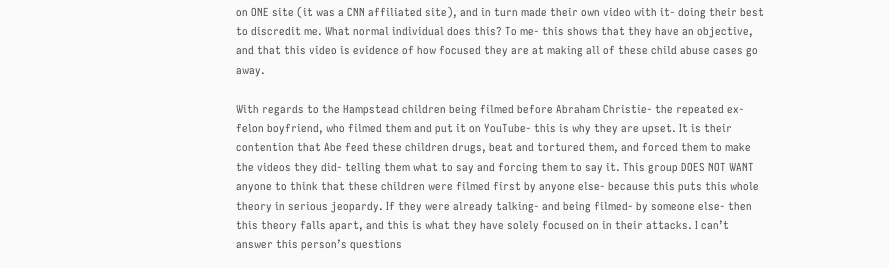on ONE site (it was a CNN affiliated site), and in turn made their own video with it- doing their best to discredit me. What normal individual does this? To me- this shows that they have an objective, and that this video is evidence of how focused they are at making all of these child abuse cases go away.

With regards to the Hampstead children being filmed before Abraham Christie- the repeated ex-felon boyfriend, who filmed them and put it on YouTube- this is why they are upset. It is their contention that Abe feed these children drugs, beat and tortured them, and forced them to make the videos they did- telling them what to say and forcing them to say it. This group DOES NOT WANT anyone to think that these children were filmed first by anyone else- because this puts this whole theory in serious jeopardy. If they were already talking- and being filmed- by someone else- then this theory falls apart, and this is what they have solely focused on in their attacks. I can’t answer this person’s questions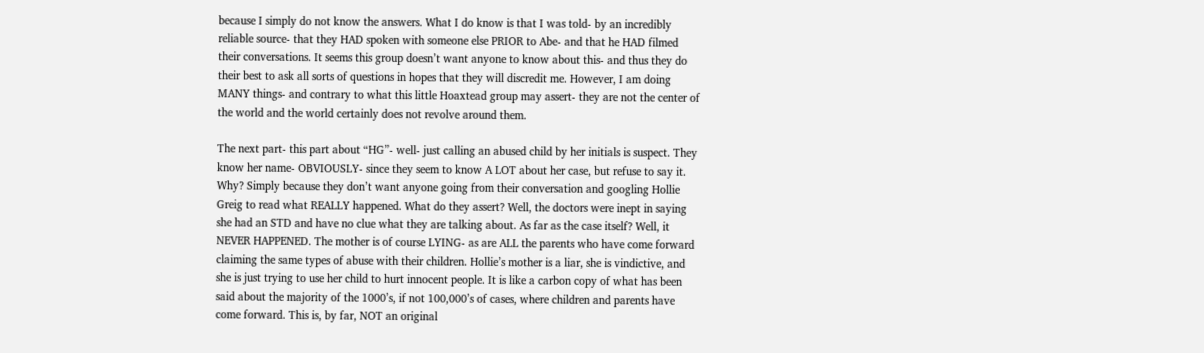because I simply do not know the answers. What I do know is that I was told- by an incredibly reliable source- that they HAD spoken with someone else PRIOR to Abe- and that he HAD filmed their conversations. It seems this group doesn’t want anyone to know about this- and thus they do their best to ask all sorts of questions in hopes that they will discredit me. However, I am doing MANY things- and contrary to what this little Hoaxtead group may assert- they are not the center of the world and the world certainly does not revolve around them.

The next part- this part about “HG”- well- just calling an abused child by her initials is suspect. They know her name- OBVIOUSLY- since they seem to know A LOT about her case, but refuse to say it. Why? Simply because they don’t want anyone going from their conversation and googling Hollie Greig to read what REALLY happened. What do they assert? Well, the doctors were inept in saying she had an STD and have no clue what they are talking about. As far as the case itself? Well, it NEVER HAPPENED. The mother is of course LYING- as are ALL the parents who have come forward claiming the same types of abuse with their children. Hollie’s mother is a liar, she is vindictive, and she is just trying to use her child to hurt innocent people. It is like a carbon copy of what has been said about the majority of the 1000’s, if not 100,000’s of cases, where children and parents have come forward. This is, by far, NOT an original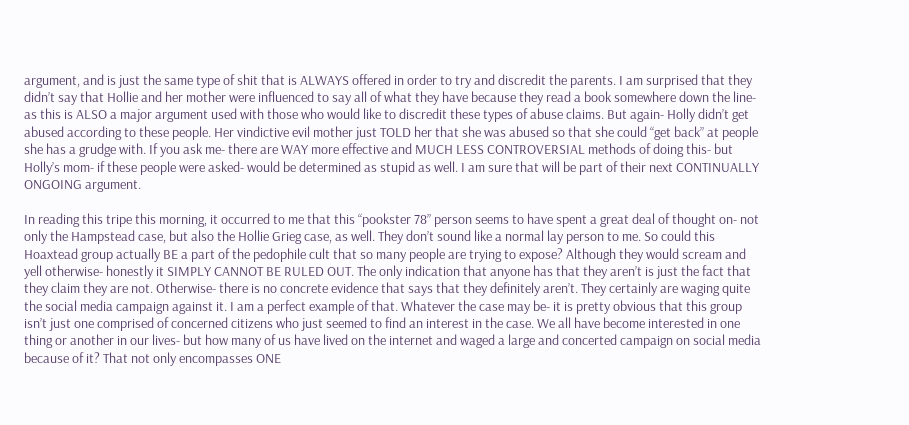argument, and is just the same type of shit that is ALWAYS offered in order to try and discredit the parents. I am surprised that they didn’t say that Hollie and her mother were influenced to say all of what they have because they read a book somewhere down the line- as this is ALSO a major argument used with those who would like to discredit these types of abuse claims. But again- Holly didn’t get abused according to these people. Her vindictive evil mother just TOLD her that she was abused so that she could “get back” at people she has a grudge with. If you ask me- there are WAY more effective and MUCH LESS CONTROVERSIAL methods of doing this- but Holly’s mom- if these people were asked- would be determined as stupid as well. I am sure that will be part of their next CONTINUALLY ONGOING argument.

In reading this tripe this morning, it occurred to me that this “pookster 78” person seems to have spent a great deal of thought on- not only the Hampstead case, but also the Hollie Grieg case, as well. They don’t sound like a normal lay person to me. So could this Hoaxtead group actually BE a part of the pedophile cult that so many people are trying to expose? Although they would scream and yell otherwise- honestly it SIMPLY CANNOT BE RULED OUT. The only indication that anyone has that they aren’t is just the fact that they claim they are not. Otherwise- there is no concrete evidence that says that they definitely aren’t. They certainly are waging quite the social media campaign against it. I am a perfect example of that. Whatever the case may be- it is pretty obvious that this group isn’t just one comprised of concerned citizens who just seemed to find an interest in the case. We all have become interested in one thing or another in our lives- but how many of us have lived on the internet and waged a large and concerted campaign on social media because of it? That not only encompasses ONE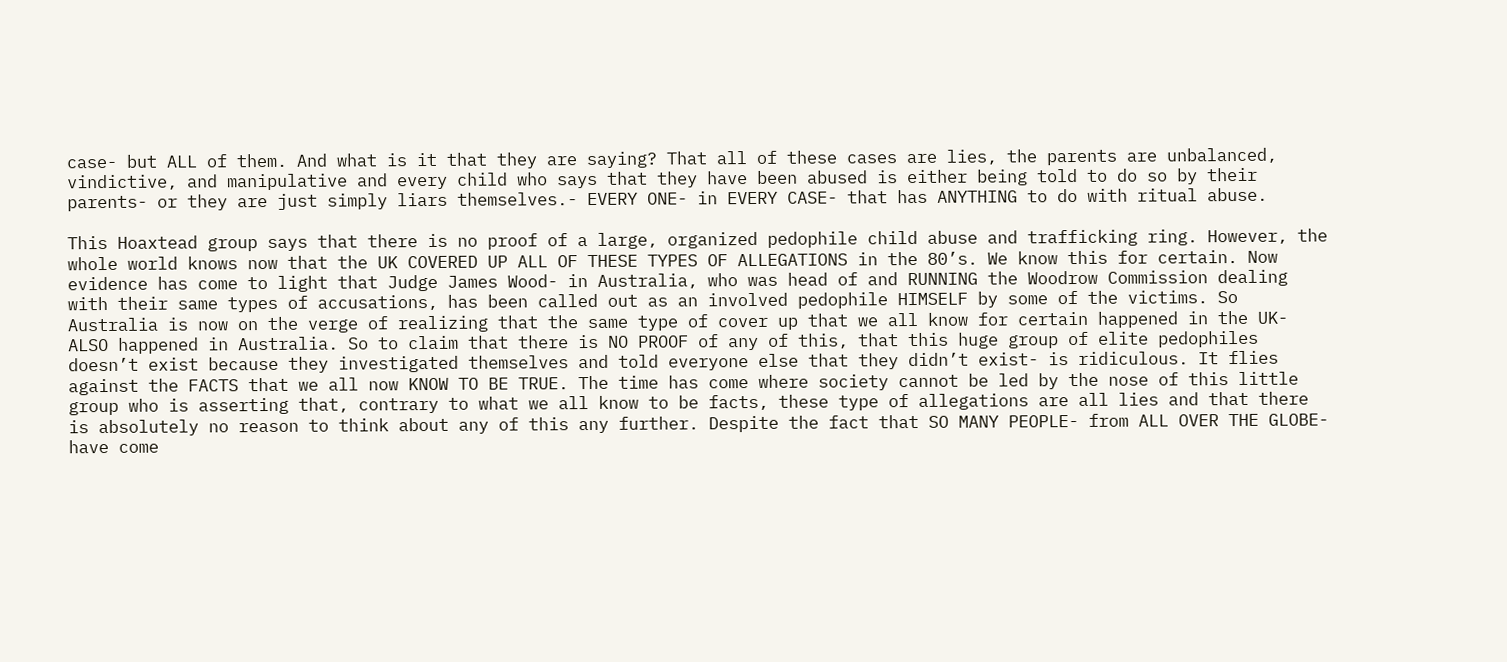case- but ALL of them. And what is it that they are saying? That all of these cases are lies, the parents are unbalanced, vindictive, and manipulative and every child who says that they have been abused is either being told to do so by their parents- or they are just simply liars themselves.- EVERY ONE- in EVERY CASE- that has ANYTHING to do with ritual abuse.

This Hoaxtead group says that there is no proof of a large, organized pedophile child abuse and trafficking ring. However, the whole world knows now that the UK COVERED UP ALL OF THESE TYPES OF ALLEGATIONS in the 80’s. We know this for certain. Now evidence has come to light that Judge James Wood- in Australia, who was head of and RUNNING the Woodrow Commission dealing with their same types of accusations, has been called out as an involved pedophile HIMSELF by some of the victims. So Australia is now on the verge of realizing that the same type of cover up that we all know for certain happened in the UK- ALSO happened in Australia. So to claim that there is NO PROOF of any of this, that this huge group of elite pedophiles doesn’t exist because they investigated themselves and told everyone else that they didn’t exist- is ridiculous. It flies against the FACTS that we all now KNOW TO BE TRUE. The time has come where society cannot be led by the nose of this little group who is asserting that, contrary to what we all know to be facts, these type of allegations are all lies and that there is absolutely no reason to think about any of this any further. Despite the fact that SO MANY PEOPLE- from ALL OVER THE GLOBE- have come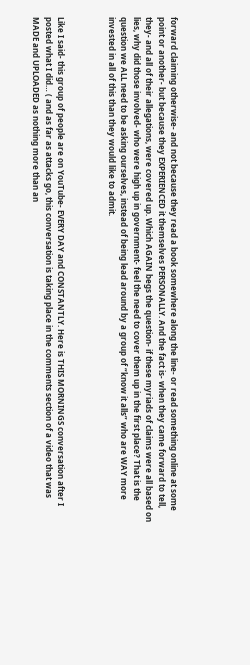forward claiming otherwise- and not because they read a book somewhere along the line- or read something online at some point or another- but because they EXPERIENCED it themselves PERSONALLY. And the fact is- when they came forward to tell, they- and all of their allegations, were covered up. Which AGAIN begs the question- if these myriads of claims were all based on lies, why did those involved- who were high up in government- feel the need to cover them up in the first place? That is the question we ALL need to be asking ourselves, instead of being lead around by a group of “know it alls” who are WAY more invested in all of this than they would like to admit.



Like I said- this group of people are on YouTube- EVERY DAY and CONSTANTLY. Here is THIS MORNINGS conversation after I posted what I did… ( and as far as attacks go, this conversation is taking place in the comments section of a video that was MADE and UPLOADED as nothing more than an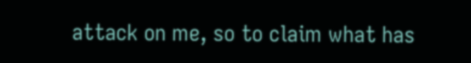attack on me, so to claim what has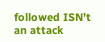followed ISN’t an attack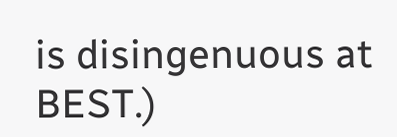is disingenuous at BEST.)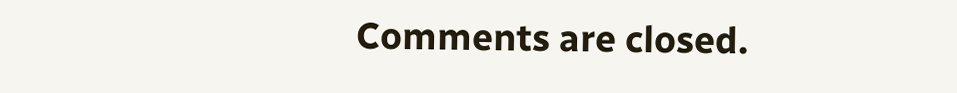Comments are closed.